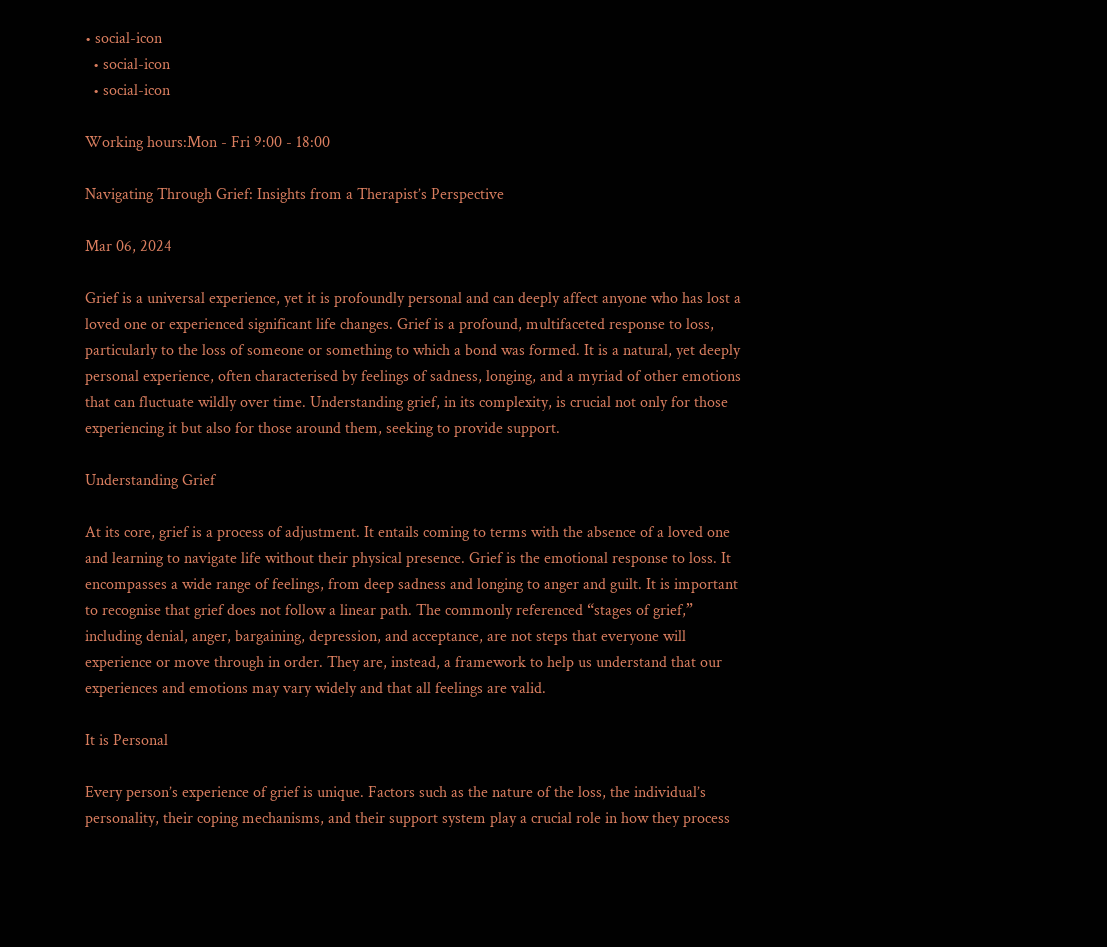• social-icon
  • social-icon
  • social-icon

Working hours:Mon - Fri 9:00 - 18:00

Navigating Through Grief: Insights from a Therapist’s Perspective

Mar 06, 2024

Grief is a universal experience, yet it is profoundly personal and can deeply affect anyone who has lost a loved one or experienced significant life changes. Grief is a profound, multifaceted response to loss, particularly to the loss of someone or something to which a bond was formed. It is a natural, yet deeply personal experience, often characterised by feelings of sadness, longing, and a myriad of other emotions that can fluctuate wildly over time. Understanding grief, in its complexity, is crucial not only for those experiencing it but also for those around them, seeking to provide support.

Understanding Grief

At its core, grief is a process of adjustment. It entails coming to terms with the absence of a loved one and learning to navigate life without their physical presence. Grief is the emotional response to loss. It encompasses a wide range of feelings, from deep sadness and longing to anger and guilt. It is important to recognise that grief does not follow a linear path. The commonly referenced “stages of grief,” including denial, anger, bargaining, depression, and acceptance, are not steps that everyone will experience or move through in order. They are, instead, a framework to help us understand that our experiences and emotions may vary widely and that all feelings are valid.

It is Personal

Every person’s experience of grief is unique. Factors such as the nature of the loss, the individual’s personality, their coping mechanisms, and their support system play a crucial role in how they process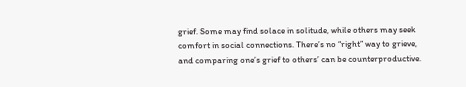grief. Some may find solace in solitude, while others may seek comfort in social connections. There’s no “right” way to grieve, and comparing one’s grief to others’ can be counterproductive.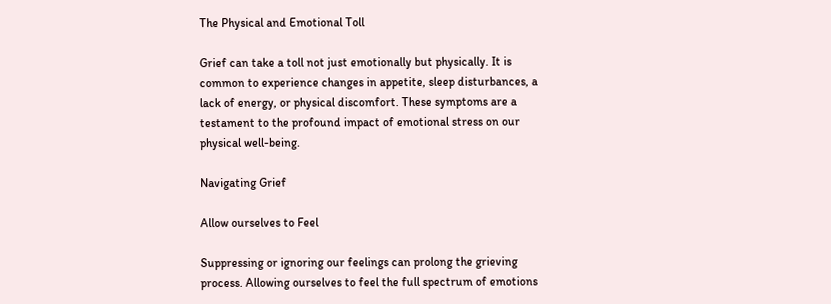The Physical and Emotional Toll

Grief can take a toll not just emotionally but physically. It is common to experience changes in appetite, sleep disturbances, a lack of energy, or physical discomfort. These symptoms are a testament to the profound impact of emotional stress on our physical well-being.

Navigating Grief

Allow ourselves to Feel

Suppressing or ignoring our feelings can prolong the grieving process. Allowing ourselves to feel the full spectrum of emotions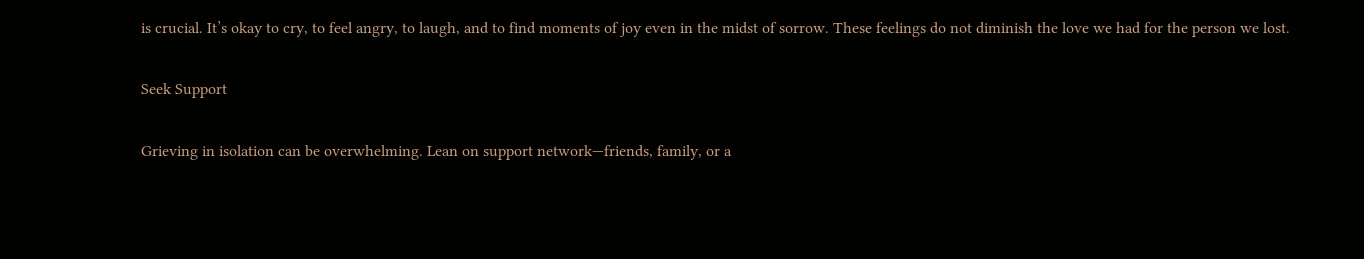is crucial. It’s okay to cry, to feel angry, to laugh, and to find moments of joy even in the midst of sorrow. These feelings do not diminish the love we had for the person we lost.

Seek Support

Grieving in isolation can be overwhelming. Lean on support network—friends, family, or a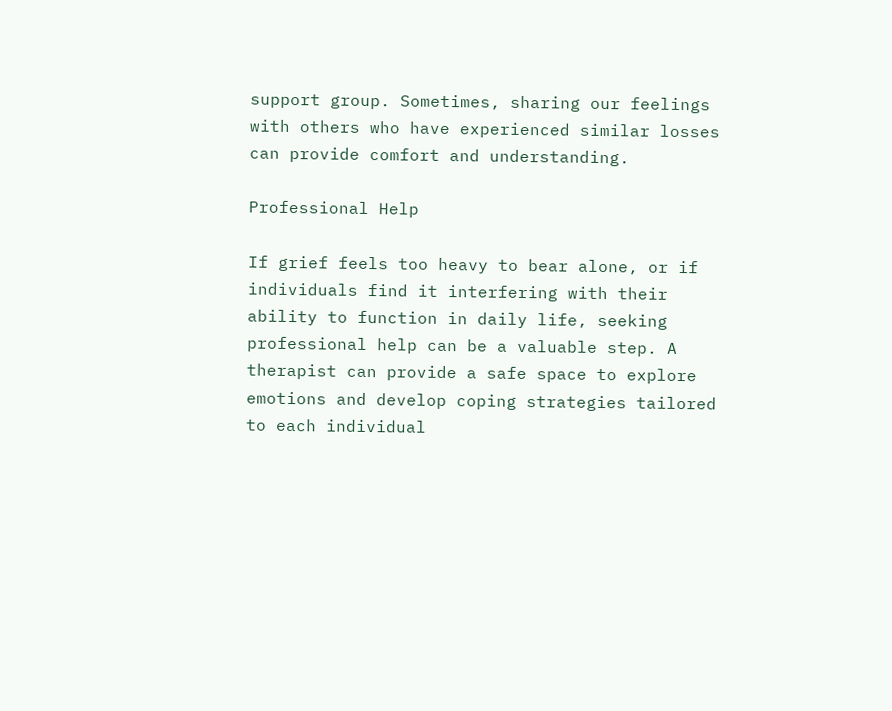support group. Sometimes, sharing our feelings with others who have experienced similar losses can provide comfort and understanding.

Professional Help

If grief feels too heavy to bear alone, or if individuals find it interfering with their ability to function in daily life, seeking professional help can be a valuable step. A therapist can provide a safe space to explore emotions and develop coping strategies tailored to each individual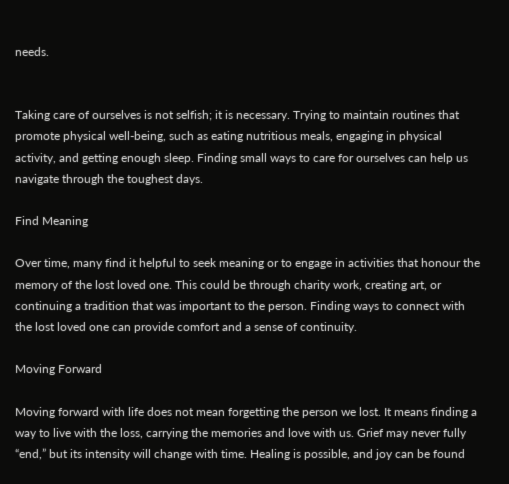needs.


Taking care of ourselves is not selfish; it is necessary. Trying to maintain routines that promote physical well-being, such as eating nutritious meals, engaging in physical activity, and getting enough sleep. Finding small ways to care for ourselves can help us navigate through the toughest days.

Find Meaning

Over time, many find it helpful to seek meaning or to engage in activities that honour the memory of the lost loved one. This could be through charity work, creating art, or continuing a tradition that was important to the person. Finding ways to connect with the lost loved one can provide comfort and a sense of continuity.

Moving Forward

Moving forward with life does not mean forgetting the person we lost. It means finding a way to live with the loss, carrying the memories and love with us. Grief may never fully “end,” but its intensity will change with time. Healing is possible, and joy can be found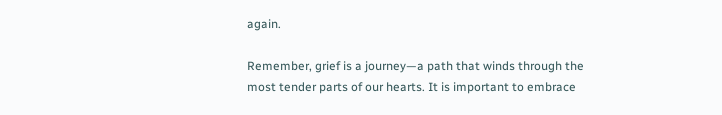again.

Remember, grief is a journey—a path that winds through the most tender parts of our hearts. It is important to embrace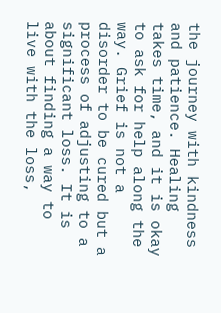the journey with kindness and patience. Healing takes time, and it is okay to ask for help along the way. Grief is not a disorder to be cured but a process of adjusting to a significant loss. It is about finding a way to live with the loss,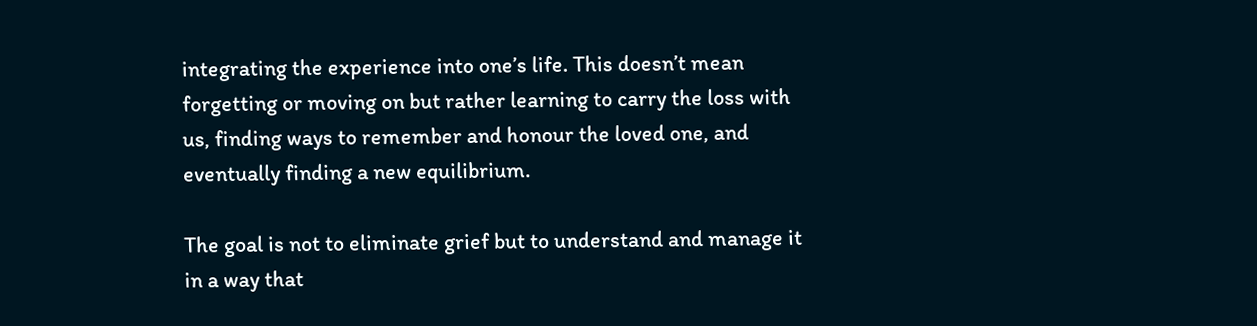integrating the experience into one’s life. This doesn’t mean forgetting or moving on but rather learning to carry the loss with us, finding ways to remember and honour the loved one, and eventually finding a new equilibrium.

The goal is not to eliminate grief but to understand and manage it in a way that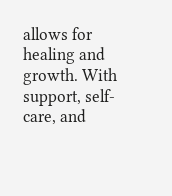allows for healing and growth. With support, self-care, and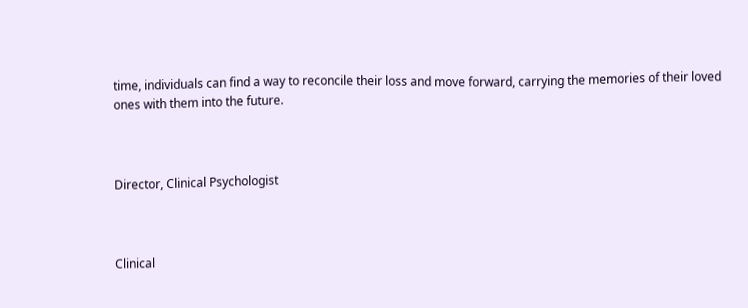time, individuals can find a way to reconcile their loss and move forward, carrying the memories of their loved ones with them into the future.



Director, Clinical Psychologist



Clinical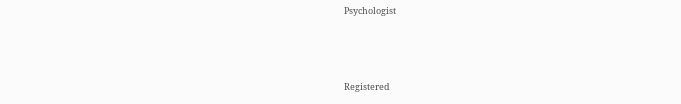Psychologist



Registered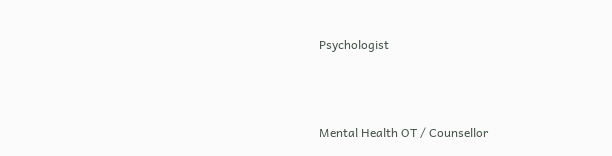Psychologist



Mental Health OT / Counsellor